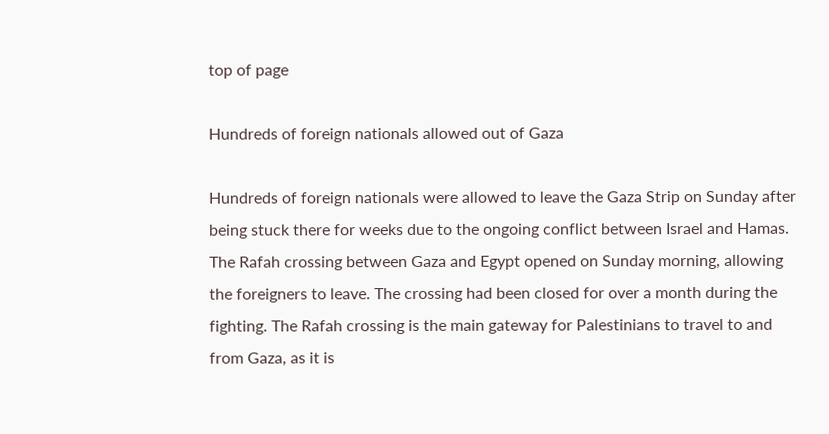top of page

Hundreds of foreign nationals allowed out of Gaza

Hundreds of foreign nationals were allowed to leave the Gaza Strip on Sunday after being stuck there for weeks due to the ongoing conflict between Israel and Hamas. The Rafah crossing between Gaza and Egypt opened on Sunday morning, allowing the foreigners to leave. The crossing had been closed for over a month during the fighting. The Rafah crossing is the main gateway for Palestinians to travel to and from Gaza, as it is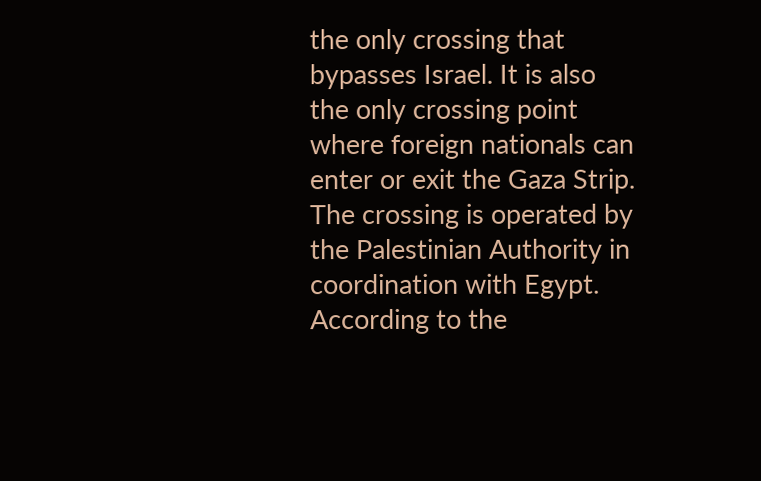the only crossing that bypasses Israel. It is also the only crossing point where foreign nationals can enter or exit the Gaza Strip. The crossing is operated by the Palestinian Authority in coordination with Egypt. According to the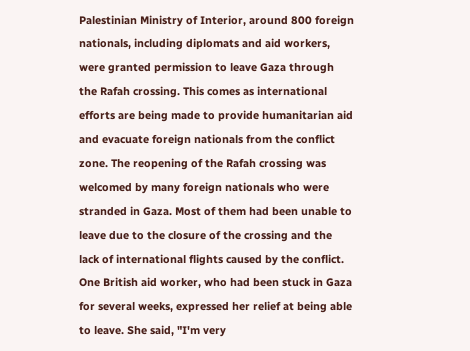Palestinian Ministry of Interior, around 800 foreign nationals, including diplomats and aid workers, were granted permission to leave Gaza through the Rafah crossing. This comes as international efforts are being made to provide humanitarian aid and evacuate foreign nationals from the conflict zone. The reopening of the Rafah crossing was welcomed by many foreign nationals who were stranded in Gaza. Most of them had been unable to leave due to the closure of the crossing and the lack of international flights caused by the conflict. One British aid worker, who had been stuck in Gaza for several weeks, expressed her relief at being able to leave. She said, "I'm very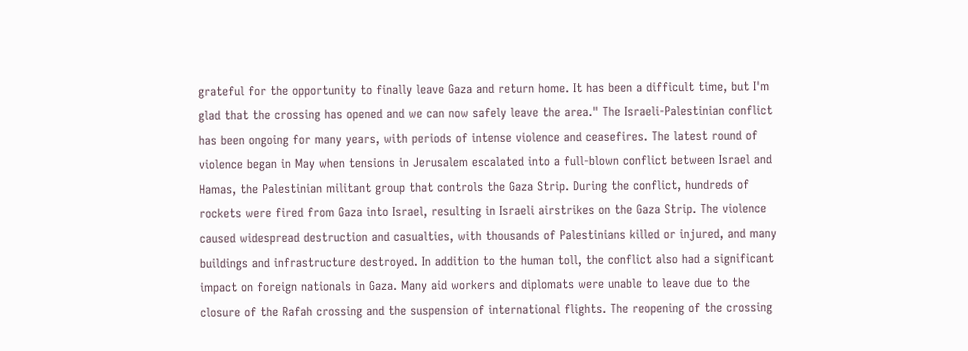grateful for the opportunity to finally leave Gaza and return home. It has been a difficult time, but I'm glad that the crossing has opened and we can now safely leave the area." The Israeli-Palestinian conflict has been ongoing for many years, with periods of intense violence and ceasefires. The latest round of violence began in May when tensions in Jerusalem escalated into a full-blown conflict between Israel and Hamas, the Palestinian militant group that controls the Gaza Strip. During the conflict, hundreds of rockets were fired from Gaza into Israel, resulting in Israeli airstrikes on the Gaza Strip. The violence caused widespread destruction and casualties, with thousands of Palestinians killed or injured, and many buildings and infrastructure destroyed. In addition to the human toll, the conflict also had a significant impact on foreign nationals in Gaza. Many aid workers and diplomats were unable to leave due to the closure of the Rafah crossing and the suspension of international flights. The reopening of the crossing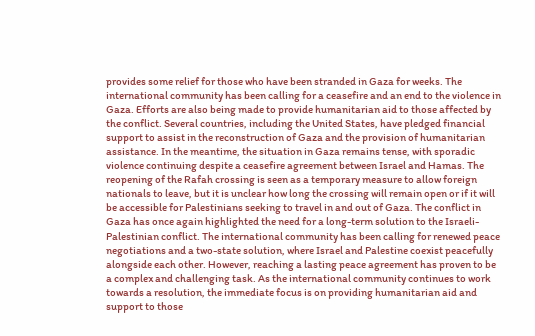provides some relief for those who have been stranded in Gaza for weeks. The international community has been calling for a ceasefire and an end to the violence in Gaza. Efforts are also being made to provide humanitarian aid to those affected by the conflict. Several countries, including the United States, have pledged financial support to assist in the reconstruction of Gaza and the provision of humanitarian assistance. In the meantime, the situation in Gaza remains tense, with sporadic violence continuing despite a ceasefire agreement between Israel and Hamas. The reopening of the Rafah crossing is seen as a temporary measure to allow foreign nationals to leave, but it is unclear how long the crossing will remain open or if it will be accessible for Palestinians seeking to travel in and out of Gaza. The conflict in Gaza has once again highlighted the need for a long-term solution to the Israeli-Palestinian conflict. The international community has been calling for renewed peace negotiations and a two-state solution, where Israel and Palestine coexist peacefully alongside each other. However, reaching a lasting peace agreement has proven to be a complex and challenging task. As the international community continues to work towards a resolution, the immediate focus is on providing humanitarian aid and support to those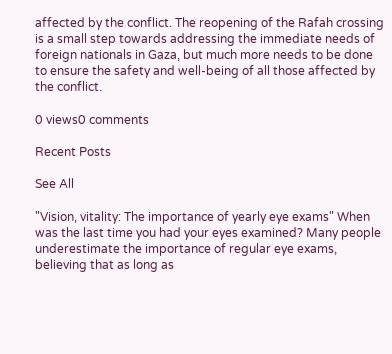affected by the conflict. The reopening of the Rafah crossing is a small step towards addressing the immediate needs of foreign nationals in Gaza, but much more needs to be done to ensure the safety and well-being of all those affected by the conflict.

0 views0 comments

Recent Posts

See All

"Vision, vitality: The importance of yearly eye exams" When was the last time you had your eyes examined? Many people underestimate the importance of regular eye exams, believing that as long as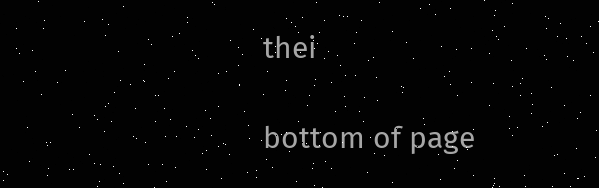thei

bottom of page